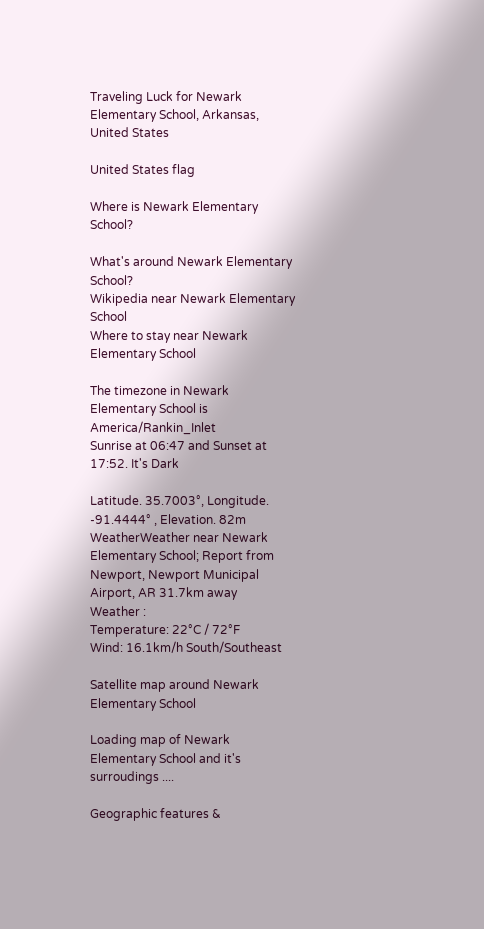Traveling Luck for Newark Elementary School, Arkansas, United States

United States flag

Where is Newark Elementary School?

What's around Newark Elementary School?
Wikipedia near Newark Elementary School
Where to stay near Newark Elementary School

The timezone in Newark Elementary School is America/Rankin_Inlet
Sunrise at 06:47 and Sunset at 17:52. It's Dark

Latitude. 35.7003°, Longitude. -91.4444° , Elevation. 82m
WeatherWeather near Newark Elementary School; Report from Newport, Newport Municipal Airport, AR 31.7km away
Weather :
Temperature: 22°C / 72°F
Wind: 16.1km/h South/Southeast

Satellite map around Newark Elementary School

Loading map of Newark Elementary School and it's surroudings ....

Geographic features &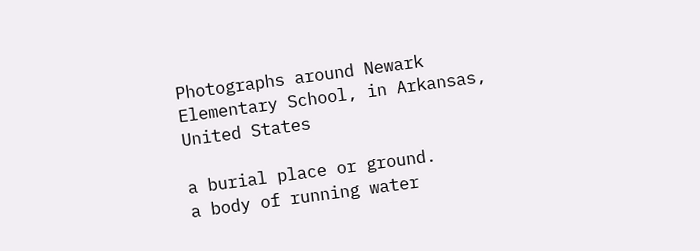Photographs around Newark Elementary School, in Arkansas, United States

a burial place or ground.
a body of running water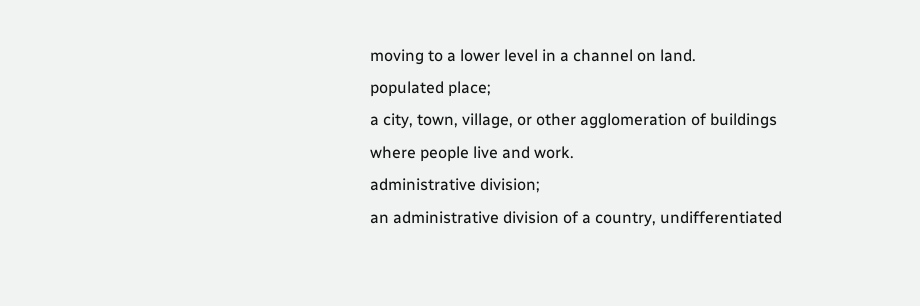moving to a lower level in a channel on land.
populated place;
a city, town, village, or other agglomeration of buildings where people live and work.
administrative division;
an administrative division of a country, undifferentiated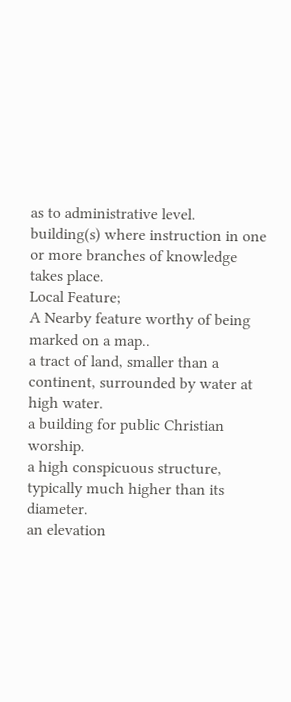as to administrative level.
building(s) where instruction in one or more branches of knowledge takes place.
Local Feature;
A Nearby feature worthy of being marked on a map..
a tract of land, smaller than a continent, surrounded by water at high water.
a building for public Christian worship.
a high conspicuous structure, typically much higher than its diameter.
an elevation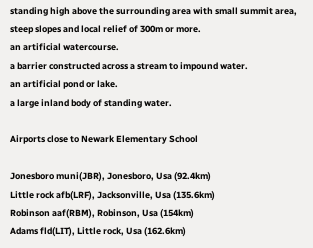standing high above the surrounding area with small summit area, steep slopes and local relief of 300m or more.
an artificial watercourse.
a barrier constructed across a stream to impound water.
an artificial pond or lake.
a large inland body of standing water.

Airports close to Newark Elementary School

Jonesboro muni(JBR), Jonesboro, Usa (92.4km)
Little rock afb(LRF), Jacksonville, Usa (135.6km)
Robinson aaf(RBM), Robinson, Usa (154km)
Adams fld(LIT), Little rock, Usa (162.6km)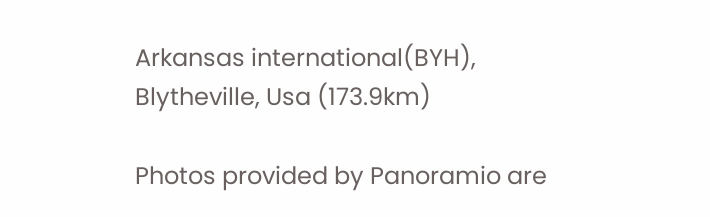Arkansas international(BYH), Blytheville, Usa (173.9km)

Photos provided by Panoramio are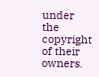under the copyright of their owners.